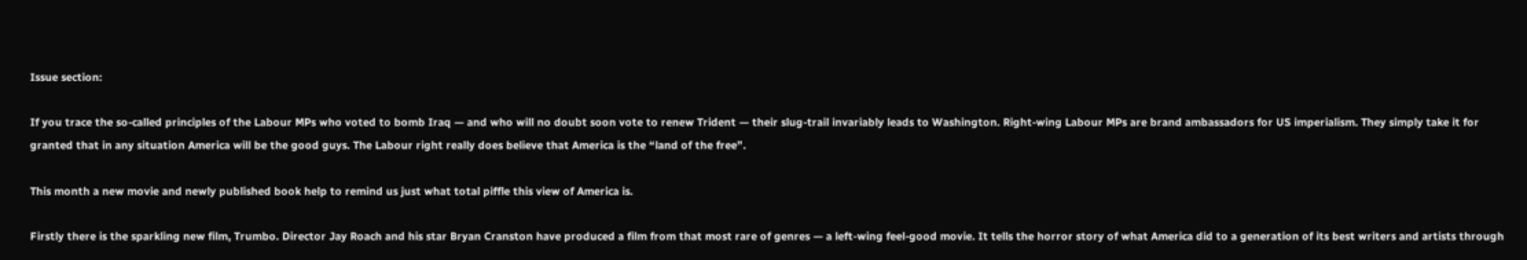Issue section:

If you trace the so-called principles of the Labour MPs who voted to bomb Iraq — and who will no doubt soon vote to renew Trident — their slug-trail invariably leads to Washington. Right-wing Labour MPs are brand ambassadors for US imperialism. They simply take it for granted that in any situation America will be the good guys. The Labour right really does believe that America is the “land of the free”.

This month a new movie and newly published book help to remind us just what total piffle this view of America is.

Firstly there is the sparkling new film, Trumbo. Director Jay Roach and his star Bryan Cranston have produced a film from that most rare of genres — a left-wing feel-good movie. It tells the horror story of what America did to a generation of its best writers and artists through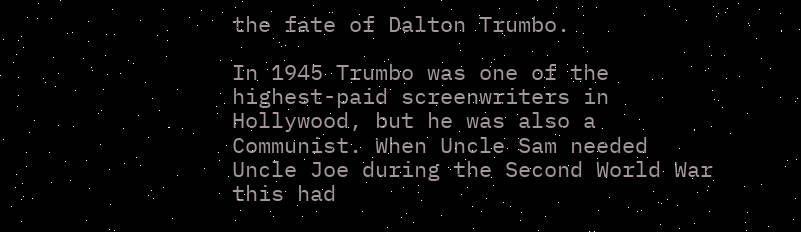the fate of Dalton Trumbo.

In 1945 Trumbo was one of the highest-paid screenwriters in Hollywood, but he was also a Communist. When Uncle Sam needed Uncle Joe during the Second World War this had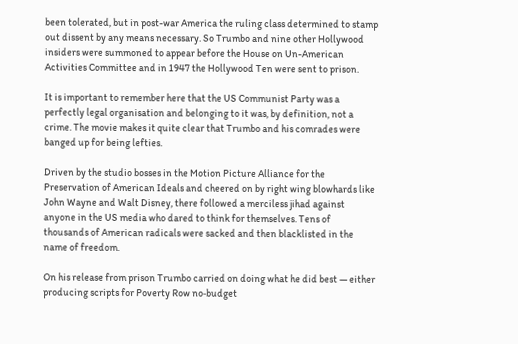been tolerated, but in post-war America the ruling class determined to stamp out dissent by any means necessary. So Trumbo and nine other Hollywood insiders were summoned to appear before the House on Un-American Activities Committee and in 1947 the Hollywood Ten were sent to prison.

It is important to remember here that the US Communist Party was a perfectly legal organisation and belonging to it was, by definition, not a crime. The movie makes it quite clear that Trumbo and his comrades were banged up for being lefties.

Driven by the studio bosses in the Motion Picture Alliance for the Preservation of American Ideals and cheered on by right wing blowhards like John Wayne and Walt Disney, there followed a merciless jihad against anyone in the US media who dared to think for themselves. Tens of thousands of American radicals were sacked and then blacklisted in the name of freedom.

On his release from prison Trumbo carried on doing what he did best — either producing scripts for Poverty Row no‑budget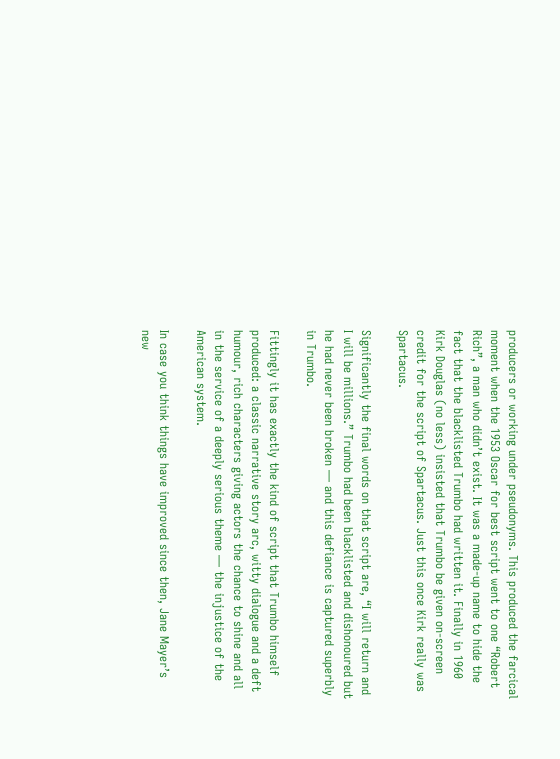producers or working under pseudonyms. This produced the farcical moment when the 1953 Oscar for best script went to one “Robert Rich”, a man who didn’t exist. It was a made-up name to hide the fact that the blacklisted Trumbo had written it. Finally in 1960 Kirk Douglas (no less) insisted that Trumbo be given on-screen credit for the script of Spartacus. Just this once Kirk really was Spartacus.

Significantly the final words on that script are, “I will return and I will be millions.” Trumbo had been blacklisted and dishonoured but he had never been broken — and this defiance is captured superbly in Trumbo.

Fittingly it has exactly the kind of script that Trumbo himself produced: a classic narrative story arc, witty dialogue and a deft humour, rich characters giving actors the chance to shine and all in the service of a deeply serious theme — the injustice of the American system.

In case you think things have improved since then, Jane Mayer’s new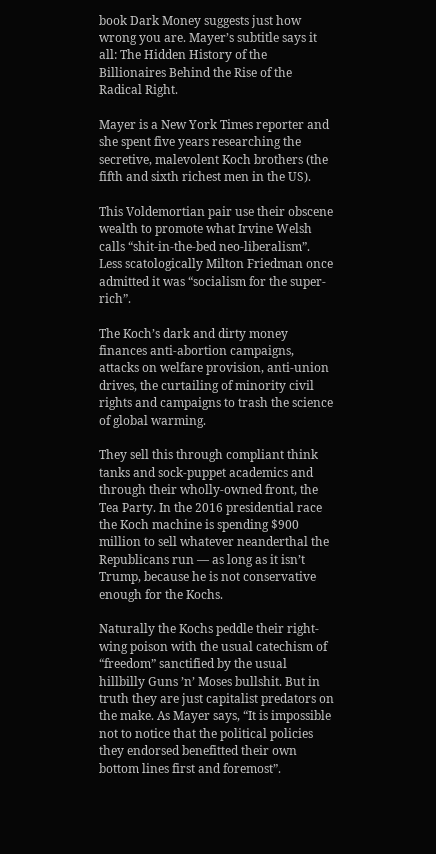book Dark Money suggests just how wrong you are. Mayer’s subtitle says it all: The Hidden History of the Billionaires Behind the Rise of the Radical Right.

Mayer is a New York Times reporter and she spent five years researching the secretive, malevolent Koch brothers (the fifth and sixth richest men in the US).

This Voldemortian pair use their obscene wealth to promote what Irvine Welsh calls “shit-in-the-bed neo-liberalism”. Less scatologically Milton Friedman once admitted it was “socialism for the super-rich”.

The Koch’s dark and dirty money finances anti-abortion campaigns, attacks on welfare provision, anti-union drives, the curtailing of minority civil rights and campaigns to trash the science of global warming.

They sell this through compliant think tanks and sock-puppet academics and through their wholly-owned front, the Tea Party. In the 2016 presidential race the Koch machine is spending $900 million to sell whatever neanderthal the Republicans run — as long as it isn’t Trump, because he is not conservative enough for the Kochs.

Naturally the Kochs peddle their right-wing poison with the usual catechism of “freedom” sanctified by the usual hillbilly Guns ’n’ Moses bullshit. But in truth they are just capitalist predators on the make. As Mayer says, “It is impossible not to notice that the political policies they endorsed benefitted their own bottom lines first and foremost”.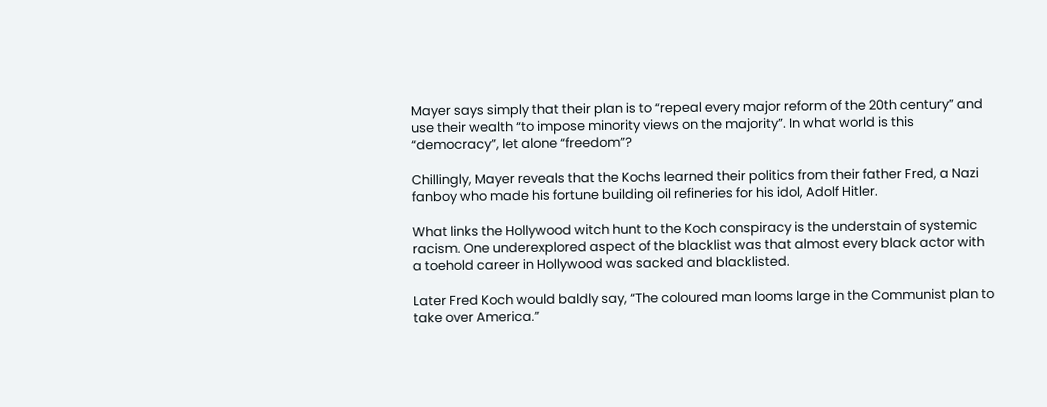Mayer says simply that their plan is to “repeal every major reform of the 20th century” and use their wealth “to impose minority views on the majority”. In what world is this “democracy”, let alone “freedom”?

Chillingly, Mayer reveals that the Kochs learned their politics from their father Fred, a Nazi fanboy who made his fortune building oil refineries for his idol, Adolf Hitler.

What links the Hollywood witch hunt to the Koch conspiracy is the understain of systemic racism. One underexplored aspect of the blacklist was that almost every black actor with a toehold career in Hollywood was sacked and blacklisted.

Later Fred Koch would baldly say, “The coloured man looms large in the Communist plan to take over America.”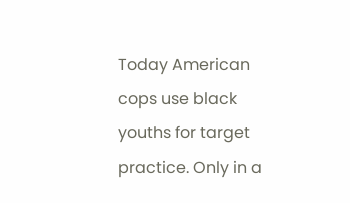Today American cops use black youths for target practice. Only in a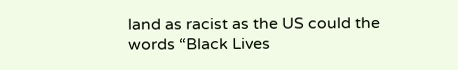land as racist as the US could the words “Black Lives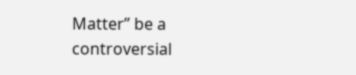Matter” be a controversial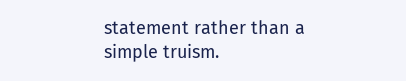statement rather than a simple truism.